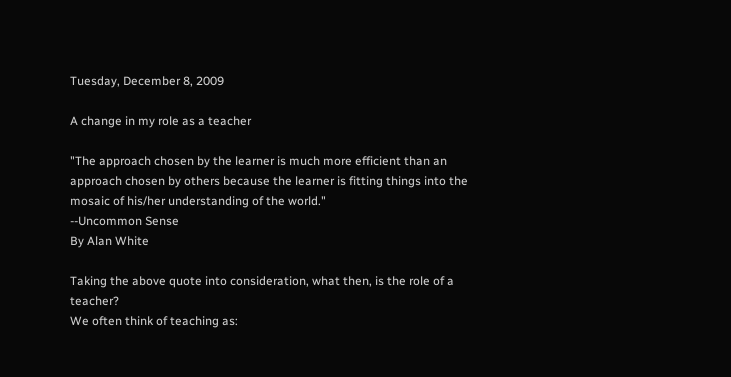Tuesday, December 8, 2009

A change in my role as a teacher

"The approach chosen by the learner is much more efficient than an approach chosen by others because the learner is fitting things into the mosaic of his/her understanding of the world."
--Uncommon Sense
By Alan White

Taking the above quote into consideration, what then, is the role of a teacher?
We often think of teaching as: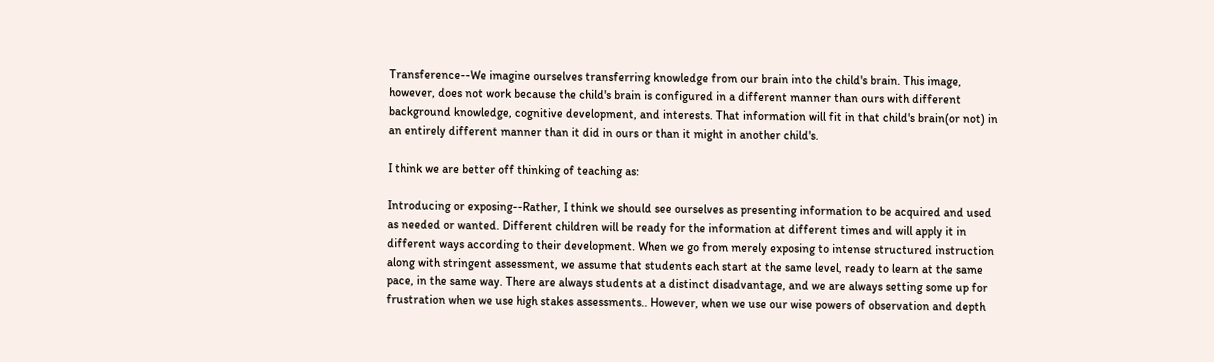Transference--We imagine ourselves transferring knowledge from our brain into the child's brain. This image, however, does not work because the child's brain is configured in a different manner than ours with different background knowledge, cognitive development, and interests. That information will fit in that child's brain(or not) in an entirely different manner than it did in ours or than it might in another child's.

I think we are better off thinking of teaching as:

Introducing or exposing--Rather, I think we should see ourselves as presenting information to be acquired and used as needed or wanted. Different children will be ready for the information at different times and will apply it in different ways according to their development. When we go from merely exposing to intense structured instruction along with stringent assessment, we assume that students each start at the same level, ready to learn at the same pace, in the same way. There are always students at a distinct disadvantage, and we are always setting some up for frustration when we use high stakes assessments.. However, when we use our wise powers of observation and depth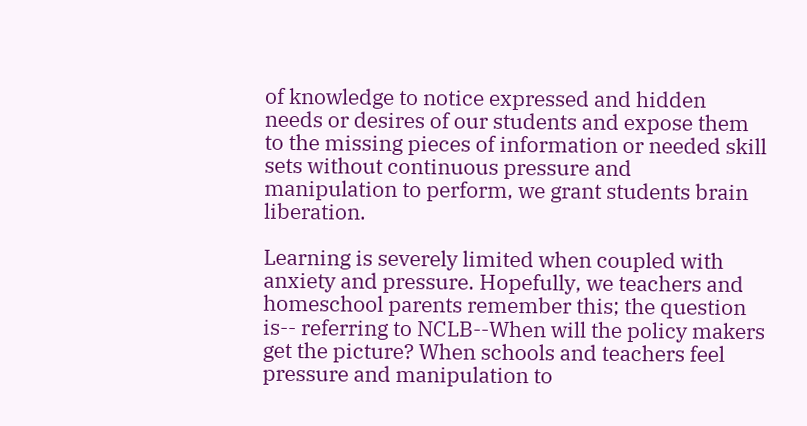of knowledge to notice expressed and hidden needs or desires of our students and expose them to the missing pieces of information or needed skill sets without continuous pressure and manipulation to perform, we grant students brain liberation.

Learning is severely limited when coupled with anxiety and pressure. Hopefully, we teachers and homeschool parents remember this; the question is-- referring to NCLB--When will the policy makers get the picture? When schools and teachers feel pressure and manipulation to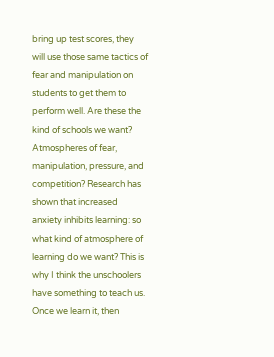bring up test scores, they will use those same tactics of fear and manipulation on students to get them to perform well. Are these the kind of schools we want? Atmospheres of fear, manipulation, pressure, and competition? Research has shown that increased anxiety inhibits learning: so what kind of atmosphere of learning do we want? This is why I think the unschoolers have something to teach us. Once we learn it, then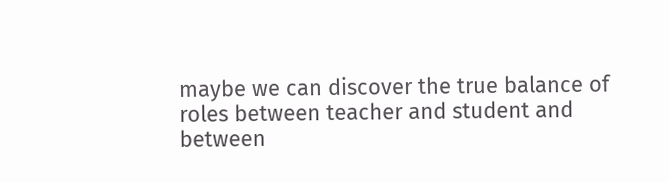maybe we can discover the true balance of roles between teacher and student and between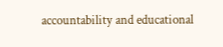accountability and educational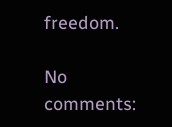freedom.

No comments: